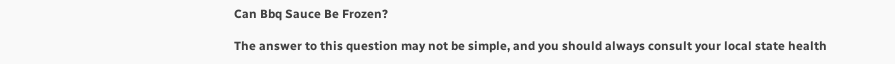Can Bbq Sauce Be Frozen?

The answer to this question may not be simple, and you should always consult your local state health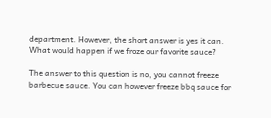department. However, the short answer is yes it can. What would happen if we froze our favorite sauce?

The answer to this question is no, you cannot freeze barbecue sauce. You can however freeze bbq sauce for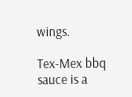wings.

Tex-Mex bbq sauce is a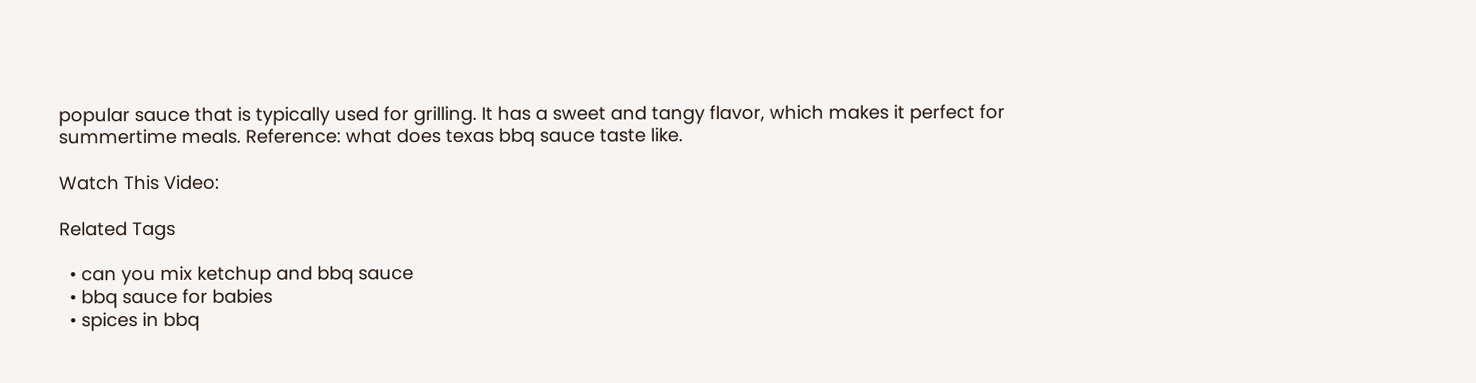popular sauce that is typically used for grilling. It has a sweet and tangy flavor, which makes it perfect for summertime meals. Reference: what does texas bbq sauce taste like.

Watch This Video:

Related Tags

  • can you mix ketchup and bbq sauce
  • bbq sauce for babies
  • spices in bbq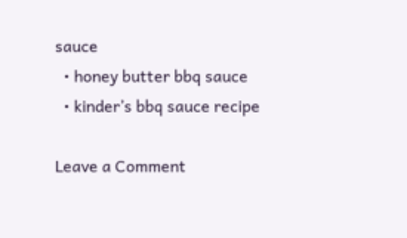sauce
  • honey butter bbq sauce
  • kinder’s bbq sauce recipe

Leave a Comment